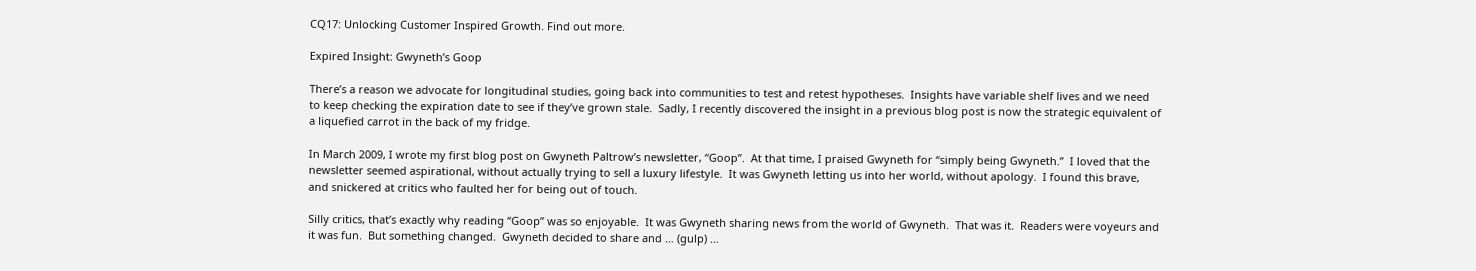CQ17: Unlocking Customer Inspired Growth. Find out more.

Expired Insight: Gwyneth’s Goop

There’s a reason we advocate for longitudinal studies, going back into communities to test and retest hypotheses.  Insights have variable shelf lives and we need to keep checking the expiration date to see if they’ve grown stale.  Sadly, I recently discovered the insight in a previous blog post is now the strategic equivalent of a liquefied carrot in the back of my fridge.

In March 2009, I wrote my first blog post on Gwyneth Paltrow’s newsletter, “Goop”.  At that time, I praised Gwyneth for “simply being Gwyneth.”  I loved that the newsletter seemed aspirational, without actually trying to sell a luxury lifestyle.  It was Gwyneth letting us into her world, without apology.  I found this brave, and snickered at critics who faulted her for being out of touch.

Silly critics, that’s exactly why reading “Goop” was so enjoyable.  It was Gwyneth sharing news from the world of Gwyneth.  That was it.  Readers were voyeurs and it was fun.  But something changed.  Gwyneth decided to share and … (gulp) …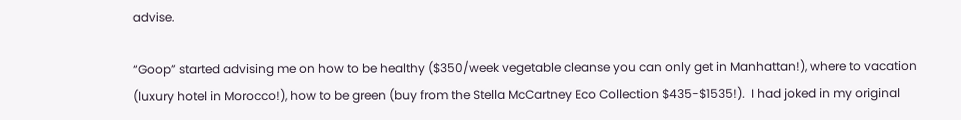advise.

“Goop” started advising me on how to be healthy ($350/week vegetable cleanse you can only get in Manhattan!), where to vacation (luxury hotel in Morocco!), how to be green (buy from the Stella McCartney Eco Collection $435-$1535!).  I had joked in my original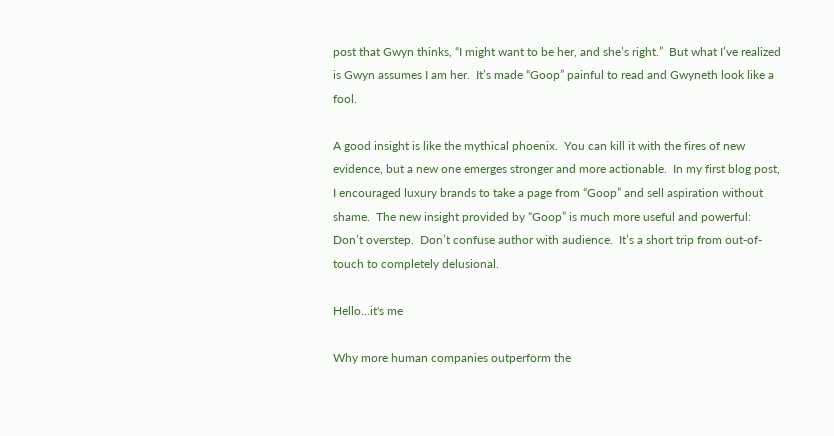post that Gwyn thinks, “I might want to be her, and she’s right.”  But what I’ve realized is Gwyn assumes I am her.  It’s made “Goop” painful to read and Gwyneth look like a fool.

A good insight is like the mythical phoenix.  You can kill it with the fires of new evidence, but a new one emerges stronger and more actionable.  In my first blog post, I encouraged luxury brands to take a page from “Goop” and sell aspiration without shame.  The new insight provided by “Goop” is much more useful and powerful:  Don’t overstep.  Don’t confuse author with audience.  It’s a short trip from out-of-touch to completely delusional.

Hello...it's me

Why more human companies outperform the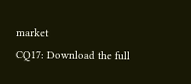market
CQ17: Download the full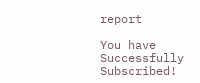report

You have Successfully Subscribed!